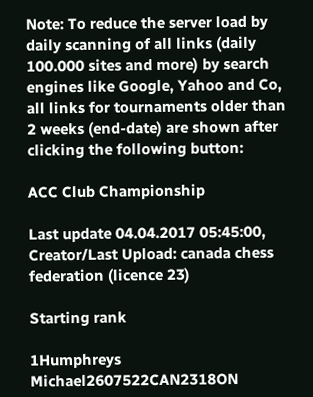Note: To reduce the server load by daily scanning of all links (daily 100.000 sites and more) by search engines like Google, Yahoo and Co, all links for tournaments older than 2 weeks (end-date) are shown after clicking the following button:

ACC Club Championship

Last update 04.04.2017 05:45:00, Creator/Last Upload: canada chess federation (licence 23)

Starting rank

1Humphreys Michael2607522CAN2318ON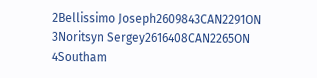2Bellissimo Joseph2609843CAN2291ON
3Noritsyn Sergey2616408CAN2265ON
4Southam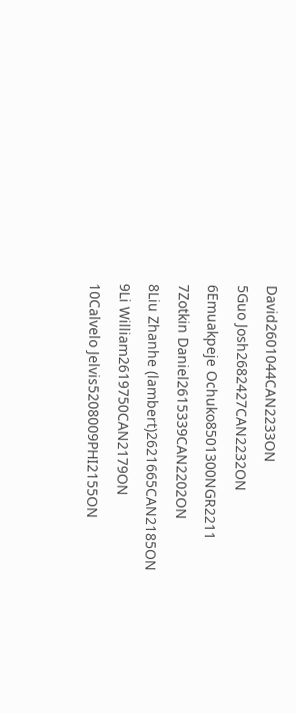David2601044CAN2233ON
5Guo Josh2682427CAN2232ON
6Emuakpeje Ochuko8501300NGR2211
7Zotkin Daniel2615339CAN2202ON
8Liu Zhanhe (lambert)2621665CAN2185ON
9Li William2619750CAN2179ON
10Calvelo Jelvis5208009PHI2155ON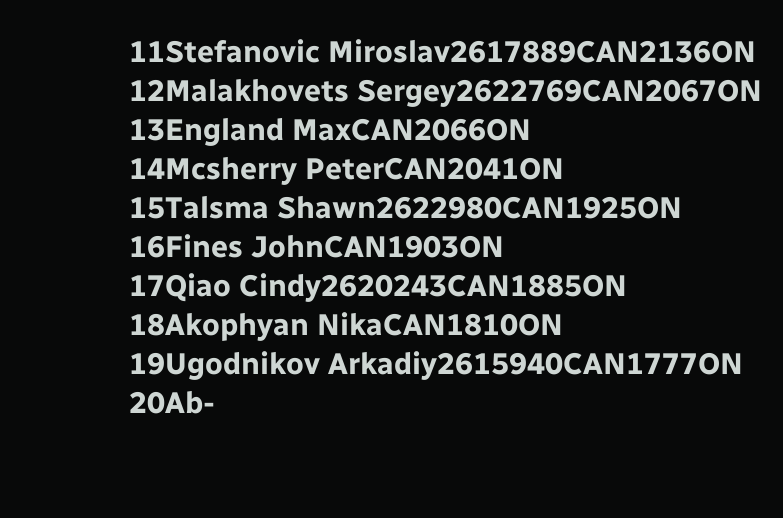11Stefanovic Miroslav2617889CAN2136ON
12Malakhovets Sergey2622769CAN2067ON
13England MaxCAN2066ON
14Mcsherry PeterCAN2041ON
15Talsma Shawn2622980CAN1925ON
16Fines JohnCAN1903ON
17Qiao Cindy2620243CAN1885ON
18Akophyan NikaCAN1810ON
19Ugodnikov Arkadiy2615940CAN1777ON
20Ab-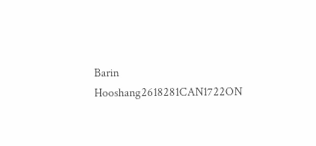Barin Hooshang2618281CAN1722ON